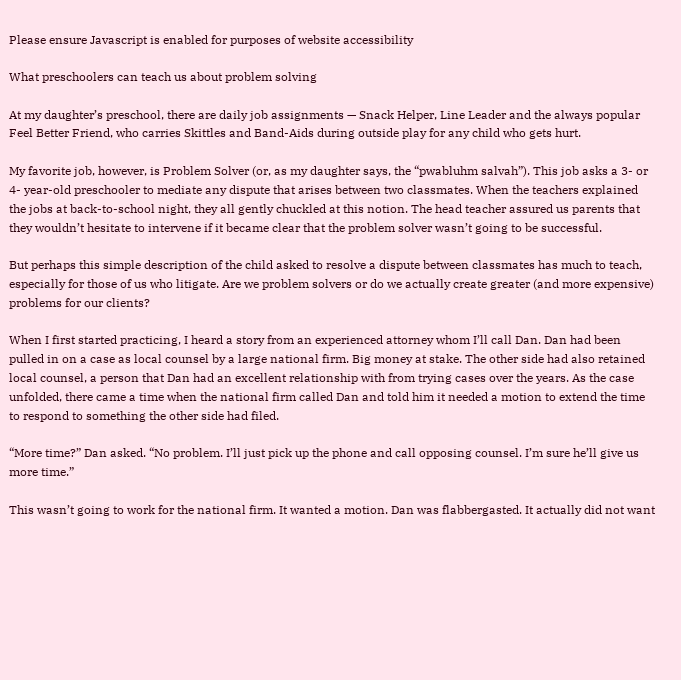Please ensure Javascript is enabled for purposes of website accessibility

What preschoolers can teach us about problem solving

At my daughter’s preschool, there are daily job assignments — Snack Helper, Line Leader and the always popular Feel Better Friend, who carries Skittles and Band-Aids during outside play for any child who gets hurt.

My favorite job, however, is Problem Solver (or, as my daughter says, the “pwabluhm salvah”). This job asks a 3- or 4- year-old preschooler to mediate any dispute that arises between two classmates. When the teachers explained the jobs at back-to-school night, they all gently chuckled at this notion. The head teacher assured us parents that they wouldn’t hesitate to intervene if it became clear that the problem solver wasn’t going to be successful.

But perhaps this simple description of the child asked to resolve a dispute between classmates has much to teach, especially for those of us who litigate. Are we problem solvers or do we actually create greater (and more expensive) problems for our clients?

When I first started practicing, I heard a story from an experienced attorney whom I’ll call Dan. Dan had been pulled in on a case as local counsel by a large national firm. Big money at stake. The other side had also retained local counsel, a person that Dan had an excellent relationship with from trying cases over the years. As the case unfolded, there came a time when the national firm called Dan and told him it needed a motion to extend the time to respond to something the other side had filed.

“More time?” Dan asked. “No problem. I’ll just pick up the phone and call opposing counsel. I’m sure he’ll give us more time.”

This wasn’t going to work for the national firm. It wanted a motion. Dan was flabbergasted. It actually did not want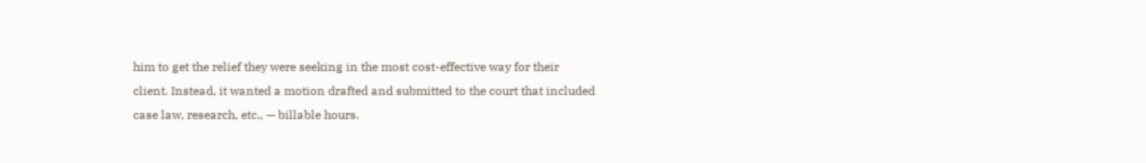him to get the relief they were seeking in the most cost-effective way for their client. Instead, it wanted a motion drafted and submitted to the court that included case law, research, etc., — billable hours.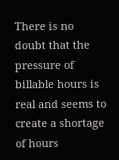There is no doubt that the pressure of billable hours is real and seems to create a shortage of hours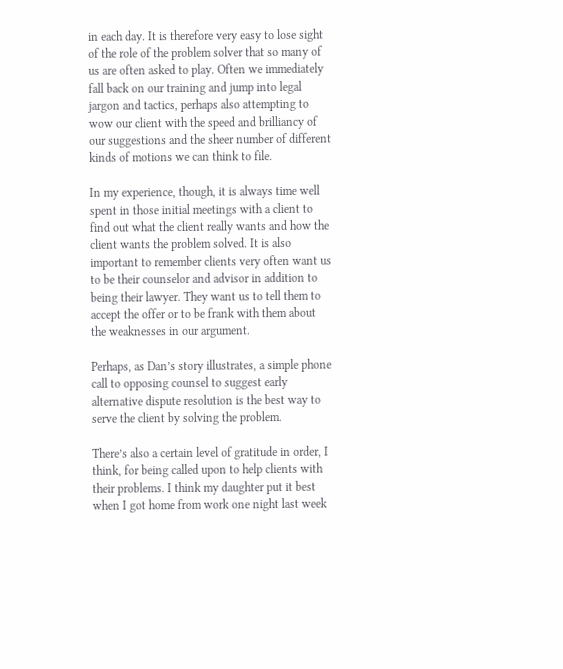in each day. It is therefore very easy to lose sight of the role of the problem solver that so many of us are often asked to play. Often we immediately fall back on our training and jump into legal jargon and tactics, perhaps also attempting to wow our client with the speed and brilliancy of our suggestions and the sheer number of different kinds of motions we can think to file.

In my experience, though, it is always time well spent in those initial meetings with a client to find out what the client really wants and how the client wants the problem solved. It is also important to remember clients very often want us to be their counselor and advisor in addition to being their lawyer. They want us to tell them to accept the offer or to be frank with them about the weaknesses in our argument.

Perhaps, as Dan’s story illustrates, a simple phone call to opposing counsel to suggest early alternative dispute resolution is the best way to serve the client by solving the problem.

There’s also a certain level of gratitude in order, I think, for being called upon to help clients with their problems. I think my daughter put it best when I got home from work one night last week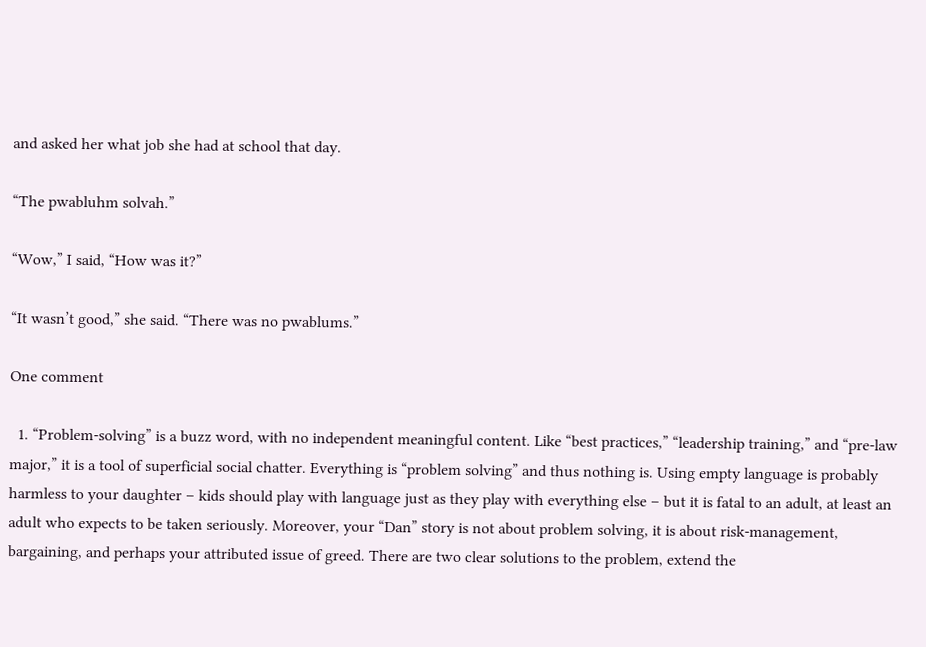and asked her what job she had at school that day.

“The pwabluhm solvah.”

“Wow,” I said, “How was it?”

“It wasn’t good,” she said. “There was no pwablums.”

One comment

  1. “Problem-solving” is a buzz word, with no independent meaningful content. Like “best practices,” “leadership training,” and “pre-law major,” it is a tool of superficial social chatter. Everything is “problem solving” and thus nothing is. Using empty language is probably harmless to your daughter – kids should play with language just as they play with everything else – but it is fatal to an adult, at least an adult who expects to be taken seriously. Moreover, your “Dan” story is not about problem solving, it is about risk-management, bargaining, and perhaps your attributed issue of greed. There are two clear solutions to the problem, extend the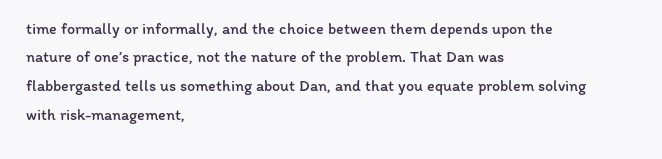time formally or informally, and the choice between them depends upon the nature of one’s practice, not the nature of the problem. That Dan was flabbergasted tells us something about Dan, and that you equate problem solving with risk-management,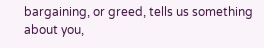bargaining, or greed, tells us something about you,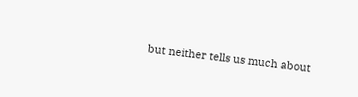but neither tells us much about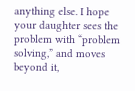anything else. I hope your daughter sees the problem with “problem solving,” and moves beyond it,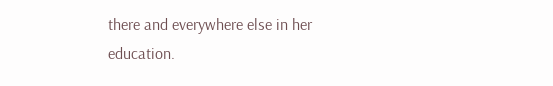there and everywhere else in her education.